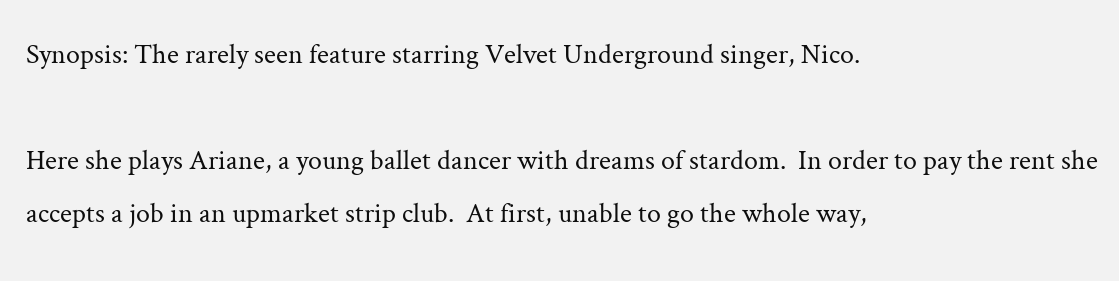Synopsis: The rarely seen feature starring Velvet Underground singer, Nico.

Here she plays Ariane, a young ballet dancer with dreams of stardom.  In order to pay the rent she accepts a job in an upmarket strip club.  At first, unable to go the whole way,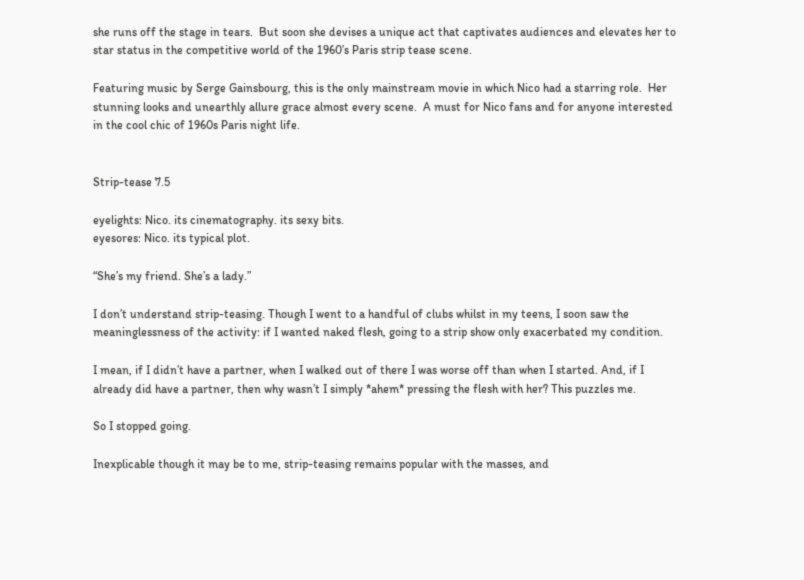she runs off the stage in tears.  But soon she devises a unique act that captivates audiences and elevates her to star status in the competitive world of the 1960’s Paris strip tease scene.

Featuring music by Serge Gainsbourg, this is the only mainstream movie in which Nico had a starring role.  Her stunning looks and unearthly allure grace almost every scene.  A must for Nico fans and for anyone interested in the cool chic of 1960s Paris night life.


Strip-tease 7.5

eyelights: Nico. its cinematography. its sexy bits.
eyesores: Nico. its typical plot.

“She’s my friend. She’s a lady.”

I don’t understand strip-teasing. Though I went to a handful of clubs whilst in my teens, I soon saw the meaninglessness of the activity: if I wanted naked flesh, going to a strip show only exacerbated my condition.

I mean, if I didn’t have a partner, when I walked out of there I was worse off than when I started. And, if I already did have a partner, then why wasn’t I simply *ahem* pressing the flesh with her? This puzzles me.

So I stopped going.

Inexplicable though it may be to me, strip-teasing remains popular with the masses, and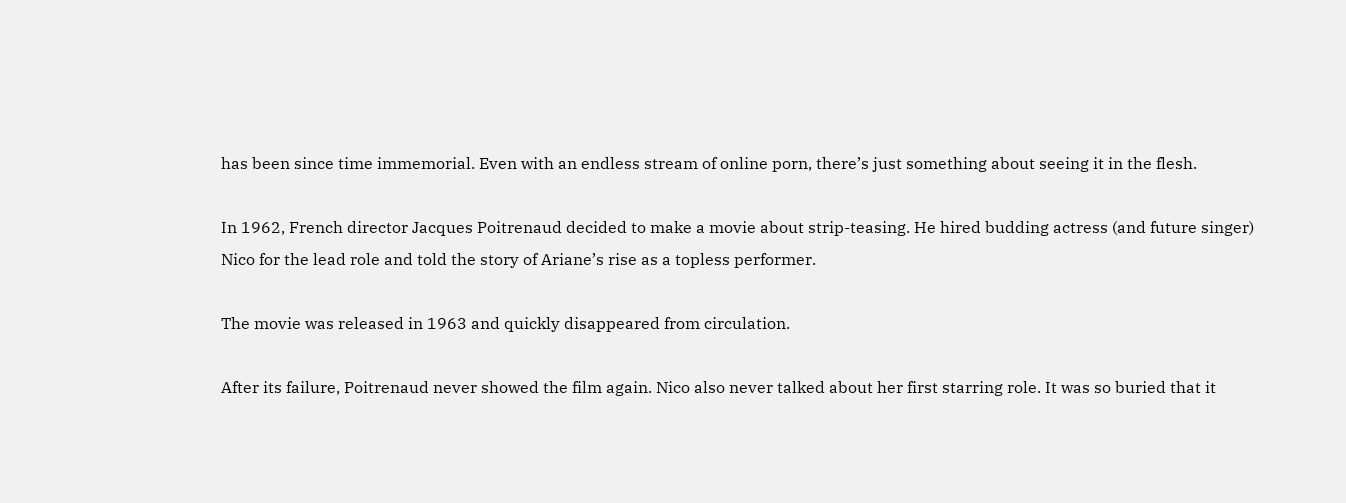has been since time immemorial. Even with an endless stream of online porn, there’s just something about seeing it in the flesh.

In 1962, French director Jacques Poitrenaud decided to make a movie about strip-teasing. He hired budding actress (and future singer) Nico for the lead role and told the story of Ariane’s rise as a topless performer.

The movie was released in 1963 and quickly disappeared from circulation.

After its failure, Poitrenaud never showed the film again. Nico also never talked about her first starring role. It was so buried that it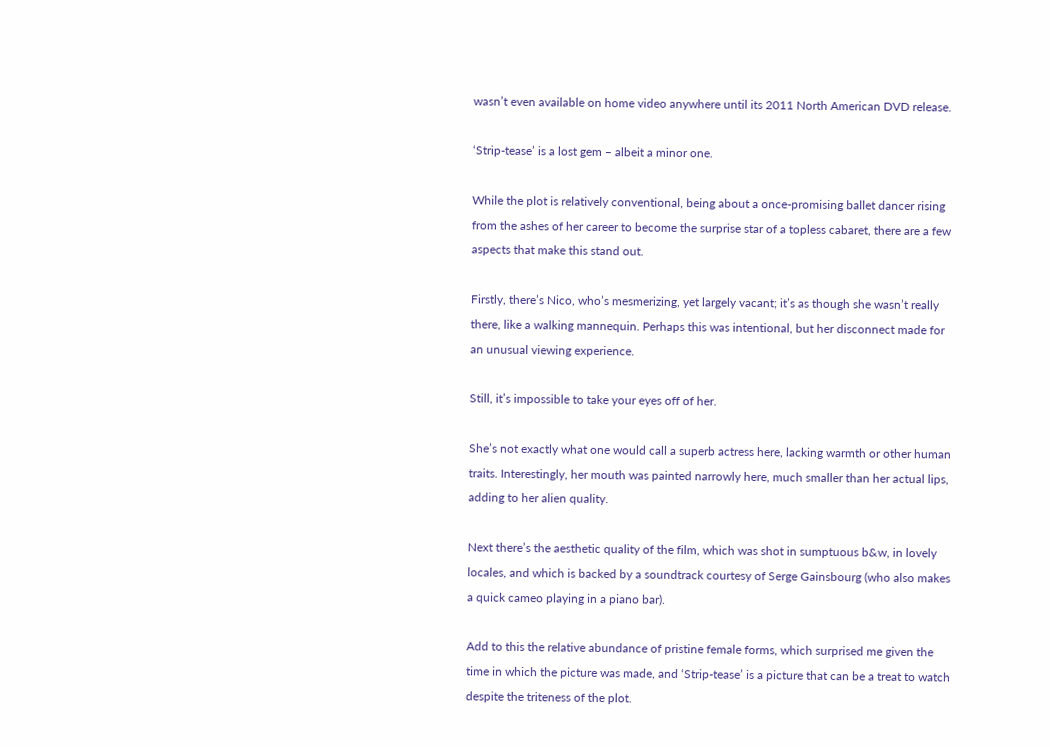wasn’t even available on home video anywhere until its 2011 North American DVD release.

‘Strip-tease’ is a lost gem – albeit a minor one.

While the plot is relatively conventional, being about a once-promising ballet dancer rising from the ashes of her career to become the surprise star of a topless cabaret, there are a few aspects that make this stand out.

Firstly, there’s Nico, who’s mesmerizing, yet largely vacant; it’s as though she wasn’t really there, like a walking mannequin. Perhaps this was intentional, but her disconnect made for an unusual viewing experience.

Still, it’s impossible to take your eyes off of her.

She’s not exactly what one would call a superb actress here, lacking warmth or other human traits. Interestingly, her mouth was painted narrowly here, much smaller than her actual lips, adding to her alien quality.

Next there’s the aesthetic quality of the film, which was shot in sumptuous b&w, in lovely locales, and which is backed by a soundtrack courtesy of Serge Gainsbourg (who also makes a quick cameo playing in a piano bar).

Add to this the relative abundance of pristine female forms, which surprised me given the time in which the picture was made, and ‘Strip-tease’ is a picture that can be a treat to watch despite the triteness of the plot.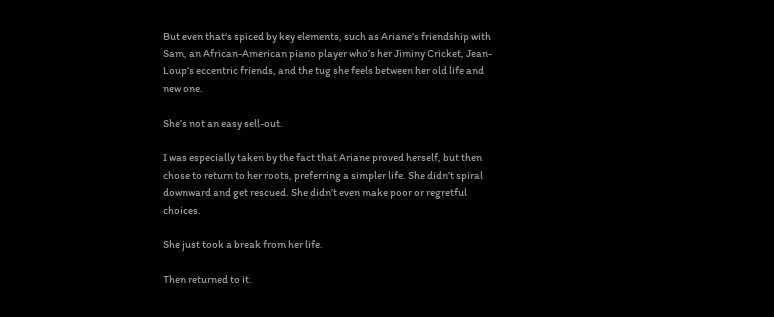But even that‘s spiced by key elements, such as Ariane’s friendship with Sam, an African-American piano player who’s her Jiminy Cricket, Jean-Loup’s eccentric friends, and the tug she feels between her old life and new one.

She’s not an easy sell-out.

I was especially taken by the fact that Ariane proved herself, but then chose to return to her roots, preferring a simpler life. She didn’t spiral downward and get rescued. She didn’t even make poor or regretful choices.

She just took a break from her life.

Then returned to it.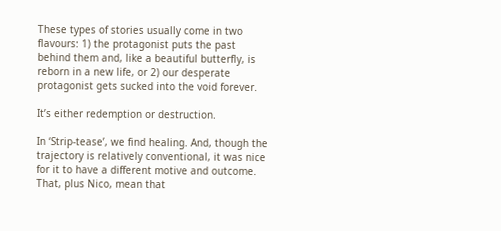These types of stories usually come in two flavours: 1) the protagonist puts the past behind them and, like a beautiful butterfly, is reborn in a new life, or 2) our desperate protagonist gets sucked into the void forever.

It’s either redemption or destruction.

In ‘Strip-tease’, we find healing. And, though the trajectory is relatively conventional, it was nice for it to have a different motive and outcome. That, plus Nico, mean that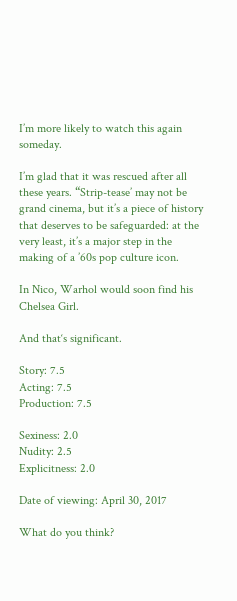I’m more likely to watch this again someday.

I’m glad that it was rescued after all these years. “Strip-tease’ may not be grand cinema, but it’s a piece of history that deserves to be safeguarded: at the very least, it’s a major step in the making of a ’60s pop culture icon.

In Nico, Warhol would soon find his Chelsea Girl.

And that‘s significant.

Story: 7.5
Acting: 7.5
Production: 7.5

Sexiness: 2.0
Nudity: 2.5
Explicitness: 2.0

Date of viewing: April 30, 2017

What do you think?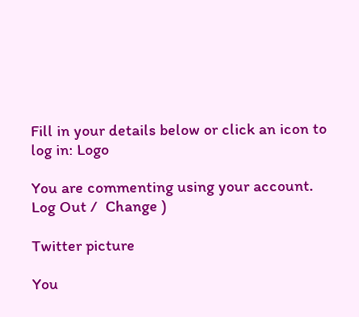Fill in your details below or click an icon to log in: Logo

You are commenting using your account. Log Out /  Change )

Twitter picture

You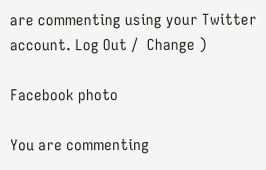are commenting using your Twitter account. Log Out /  Change )

Facebook photo

You are commenting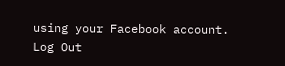using your Facebook account. Log Out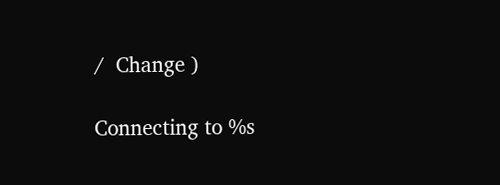/  Change )

Connecting to %s